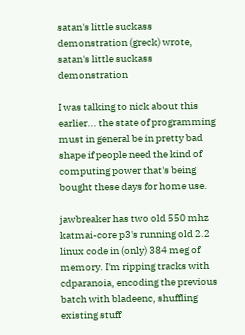satan's little suckass demonstration (greck) wrote,
satan's little suckass demonstration

I was talking to nick about this earlier... the state of programming must in general be in pretty bad shape if people need the kind of computing power that's being bought these days for home use.

jawbreaker has two old 550 mhz katmai-core p3's running old 2.2 linux code in (only) 384 meg of memory. I'm ripping tracks with cdparanoia, encoding the previous batch with bladeenc, shuffling existing stuff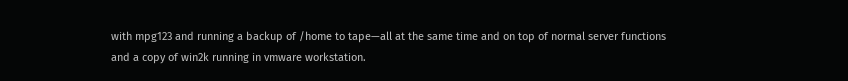with mpg123 and running a backup of /home to tape—all at the same time and on top of normal server functions and a copy of win2k running in vmware workstation.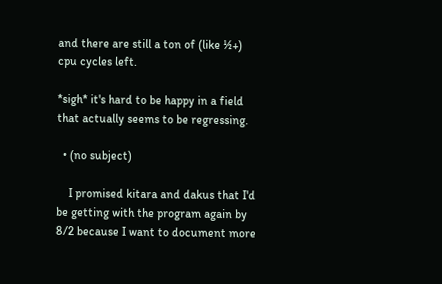and there are still a ton of (like ½+) cpu cycles left.

*sigh* it's hard to be happy in a field that actually seems to be regressing.

  • (no subject)

    I promised kitara and dakus that I'd be getting with the program again by 8/2 because I want to document more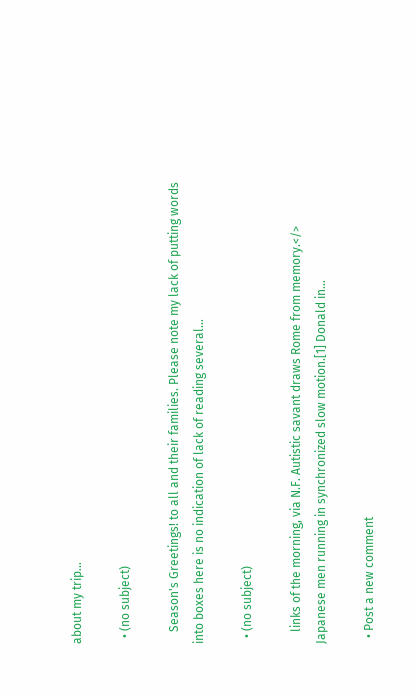about my trip…

  • (no subject)

    Season's Greetings! to all and their families. Please note my lack of putting words into boxes here is no indication of lack of reading several…

  • (no subject)

    links of the morning, via N.F. Autistic savant draws Rome from memory.</> Japanese men running in synchronized slow motion.[1] Donald in…

  • Post a new comment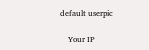default userpic

    Your IP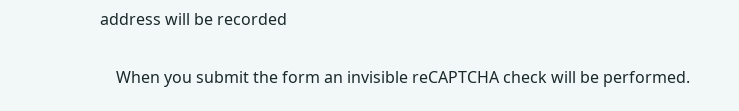address will be recorded

    When you submit the form an invisible reCAPTCHA check will be performed.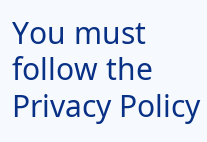You must follow the Privacy Policy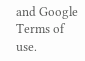and Google Terms of use.